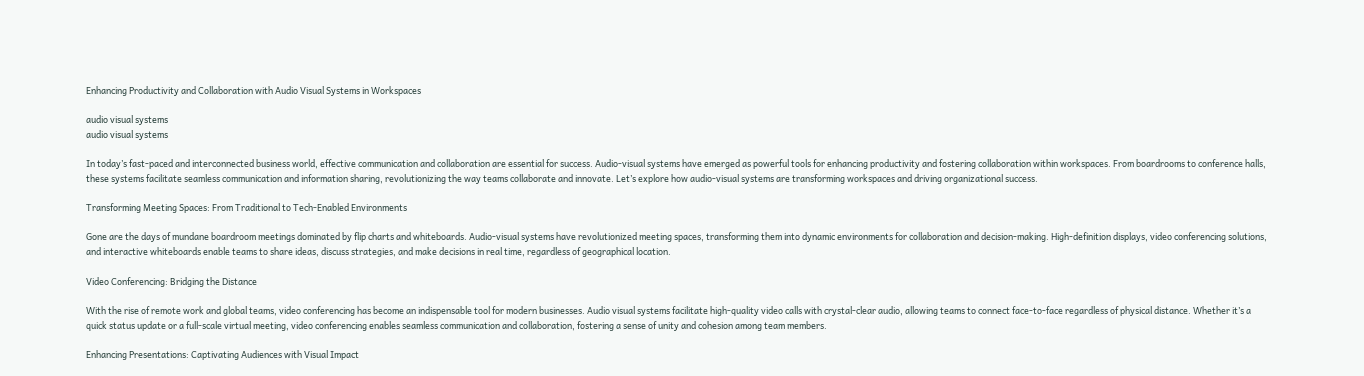Enhancing Productivity and Collaboration with Audio Visual Systems in Workspaces

audio visual systems
audio visual systems

In today’s fast-paced and interconnected business world, effective communication and collaboration are essential for success. Audio-visual systems have emerged as powerful tools for enhancing productivity and fostering collaboration within workspaces. From boardrooms to conference halls, these systems facilitate seamless communication and information sharing, revolutionizing the way teams collaborate and innovate. Let’s explore how audio-visual systems are transforming workspaces and driving organizational success.

Transforming Meeting Spaces: From Traditional to Tech-Enabled Environments

Gone are the days of mundane boardroom meetings dominated by flip charts and whiteboards. Audio-visual systems have revolutionized meeting spaces, transforming them into dynamic environments for collaboration and decision-making. High-definition displays, video conferencing solutions, and interactive whiteboards enable teams to share ideas, discuss strategies, and make decisions in real time, regardless of geographical location.

Video Conferencing: Bridging the Distance

With the rise of remote work and global teams, video conferencing has become an indispensable tool for modern businesses. Audio visual systems facilitate high-quality video calls with crystal-clear audio, allowing teams to connect face-to-face regardless of physical distance. Whether it’s a quick status update or a full-scale virtual meeting, video conferencing enables seamless communication and collaboration, fostering a sense of unity and cohesion among team members.

Enhancing Presentations: Captivating Audiences with Visual Impact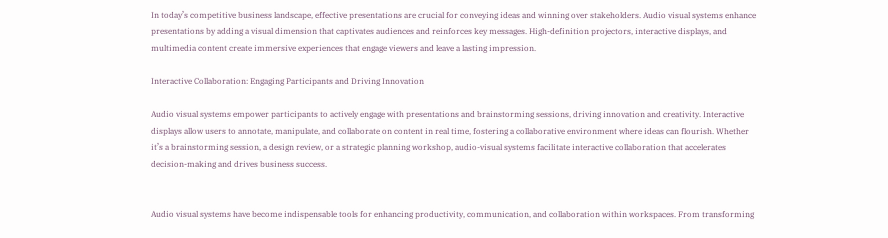In today’s competitive business landscape, effective presentations are crucial for conveying ideas and winning over stakeholders. Audio visual systems enhance presentations by adding a visual dimension that captivates audiences and reinforces key messages. High-definition projectors, interactive displays, and multimedia content create immersive experiences that engage viewers and leave a lasting impression.

Interactive Collaboration: Engaging Participants and Driving Innovation

Audio visual systems empower participants to actively engage with presentations and brainstorming sessions, driving innovation and creativity. Interactive displays allow users to annotate, manipulate, and collaborate on content in real time, fostering a collaborative environment where ideas can flourish. Whether it’s a brainstorming session, a design review, or a strategic planning workshop, audio-visual systems facilitate interactive collaboration that accelerates decision-making and drives business success.


Audio visual systems have become indispensable tools for enhancing productivity, communication, and collaboration within workspaces. From transforming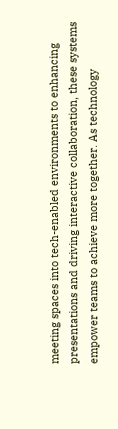meeting spaces into tech-enabled environments to enhancing presentations and driving interactive collaboration, these systems empower teams to achieve more together. As technology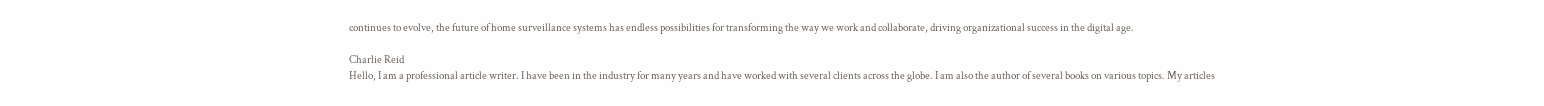continues to evolve, the future of home surveillance systems has endless possibilities for transforming the way we work and collaborate, driving organizational success in the digital age.

Charlie Reid
Hello, I am a professional article writer. I have been in the industry for many years and have worked with several clients across the globe. I am also the author of several books on various topics. My articles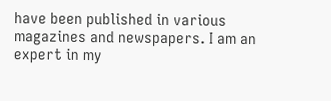have been published in various magazines and newspapers. I am an expert in my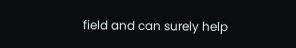field and can surely help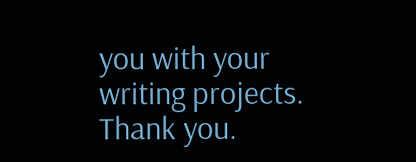you with your writing projects. Thank you.